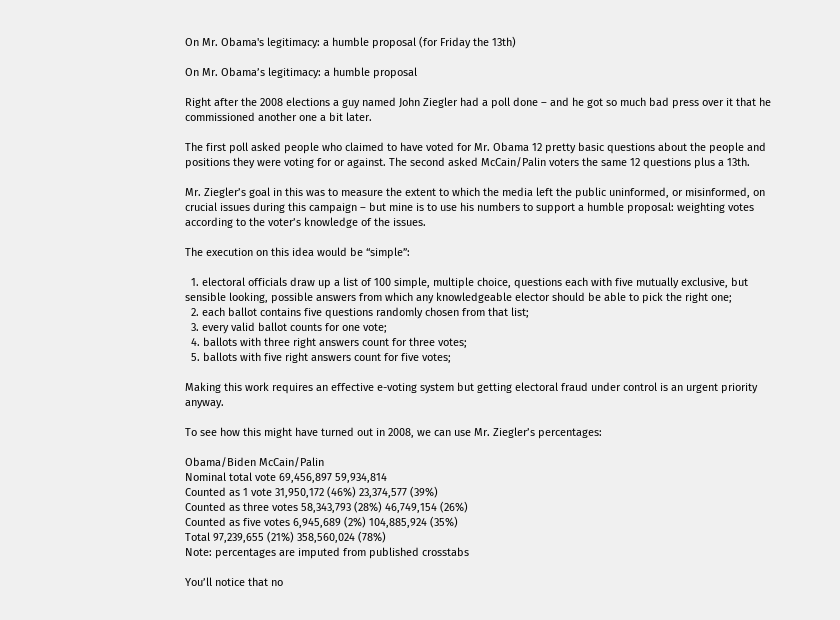On Mr. Obama's legitimacy: a humble proposal (for Friday the 13th)

On Mr. Obama’s legitimacy: a humble proposal

Right after the 2008 elections a guy named John Ziegler had a poll done – and he got so much bad press over it that he commissioned another one a bit later.

The first poll asked people who claimed to have voted for Mr. Obama 12 pretty basic questions about the people and positions they were voting for or against. The second asked McCain/Palin voters the same 12 questions plus a 13th.

Mr. Ziegler’s goal in this was to measure the extent to which the media left the public uninformed, or misinformed, on crucial issues during this campaign – but mine is to use his numbers to support a humble proposal: weighting votes according to the voter’s knowledge of the issues.

The execution on this idea would be “simple”:

  1. electoral officials draw up a list of 100 simple, multiple choice, questions each with five mutually exclusive, but sensible looking, possible answers from which any knowledgeable elector should be able to pick the right one;
  2. each ballot contains five questions randomly chosen from that list;
  3. every valid ballot counts for one vote;
  4. ballots with three right answers count for three votes;
  5. ballots with five right answers count for five votes;

Making this work requires an effective e-voting system but getting electoral fraud under control is an urgent priority anyway.

To see how this might have turned out in 2008, we can use Mr. Ziegler’s percentages:

Obama/Biden McCain/Palin
Nominal total vote 69,456,897 59,934,814
Counted as 1 vote 31,950,172 (46%) 23,374,577 (39%)
Counted as three votes 58,343,793 (28%) 46,749,154 (26%)
Counted as five votes 6,945,689 (2%) 104,885,924 (35%)
Total 97,239,655 (21%) 358,560,024 (78%)
Note: percentages are imputed from published crosstabs

You’ll notice that no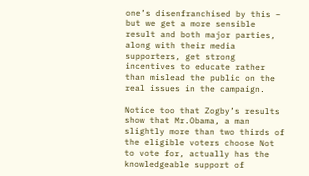one’s disenfranchised by this – but we get a more sensible result and both major parties, along with their media supporters, get strong incentives to educate rather than mislead the public on the real issues in the campaign.

Notice too that Zogby’s results show that Mr.Obama, a man slightly more than two thirds of the eligible voters choose Not to vote for, actually has the knowledgeable support of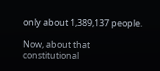only about 1,389,137 people.

Now, about that constitutional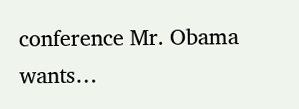conference Mr. Obama wants…